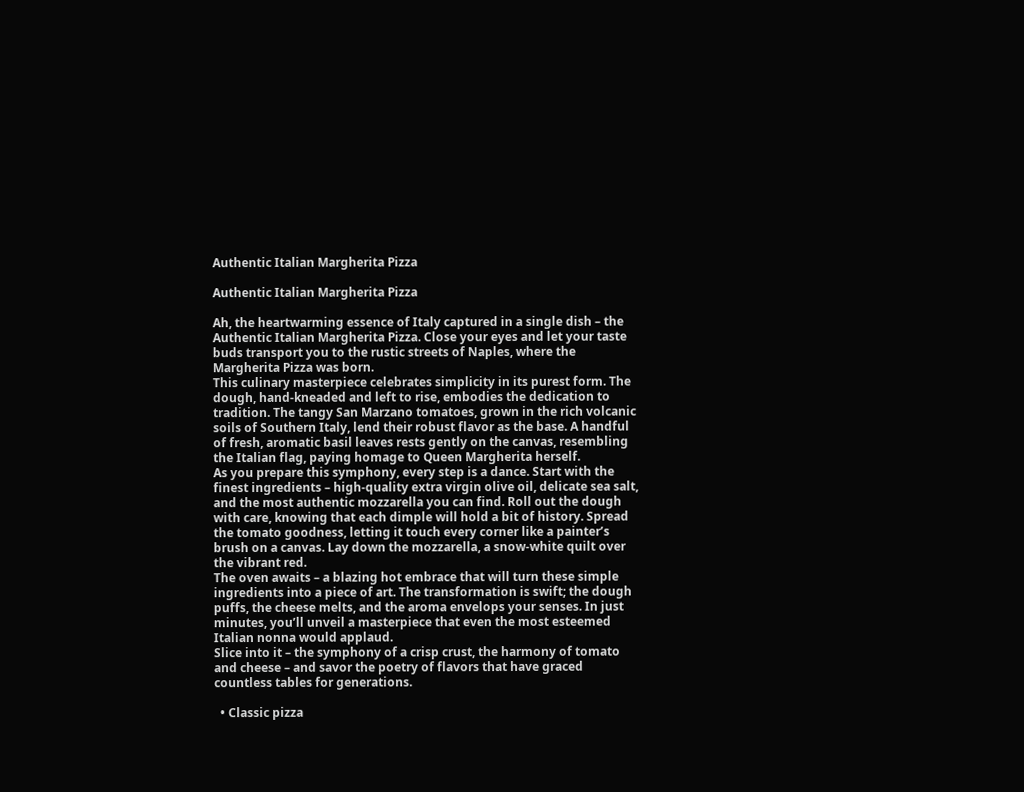Authentic Italian Margherita Pizza

Authentic Italian Margherita Pizza

Ah, the heartwarming essence of Italy captured in a single dish – the Authentic Italian Margherita Pizza. Close your eyes and let your taste buds transport you to the rustic streets of Naples, where the Margherita Pizza was born.
This culinary masterpiece celebrates simplicity in its purest form. The dough, hand-kneaded and left to rise, embodies the dedication to tradition. The tangy San Marzano tomatoes, grown in the rich volcanic soils of Southern Italy, lend their robust flavor as the base. A handful of fresh, aromatic basil leaves rests gently on the canvas, resembling the Italian flag, paying homage to Queen Margherita herself.
As you prepare this symphony, every step is a dance. Start with the finest ingredients – high-quality extra virgin olive oil, delicate sea salt, and the most authentic mozzarella you can find. Roll out the dough with care, knowing that each dimple will hold a bit of history. Spread the tomato goodness, letting it touch every corner like a painter’s brush on a canvas. Lay down the mozzarella, a snow-white quilt over the vibrant red.
The oven awaits – a blazing hot embrace that will turn these simple ingredients into a piece of art. The transformation is swift; the dough puffs, the cheese melts, and the aroma envelops your senses. In just minutes, you’ll unveil a masterpiece that even the most esteemed Italian nonna would applaud.
Slice into it – the symphony of a crisp crust, the harmony of tomato and cheese – and savor the poetry of flavors that have graced countless tables for generations.

  • Classic pizza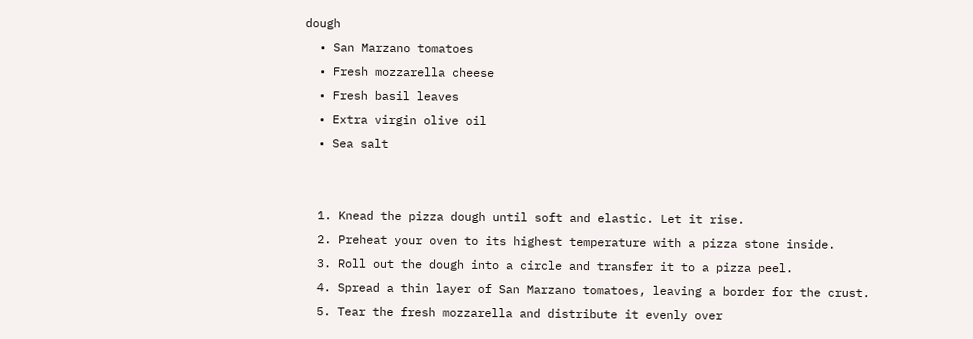dough
  • San Marzano tomatoes
  • Fresh mozzarella cheese
  • Fresh basil leaves
  • Extra virgin olive oil
  • Sea salt


  1. Knead the pizza dough until soft and elastic. Let it rise.
  2. Preheat your oven to its highest temperature with a pizza stone inside.
  3. Roll out the dough into a circle and transfer it to a pizza peel.
  4. Spread a thin layer of San Marzano tomatoes, leaving a border for the crust.
  5. Tear the fresh mozzarella and distribute it evenly over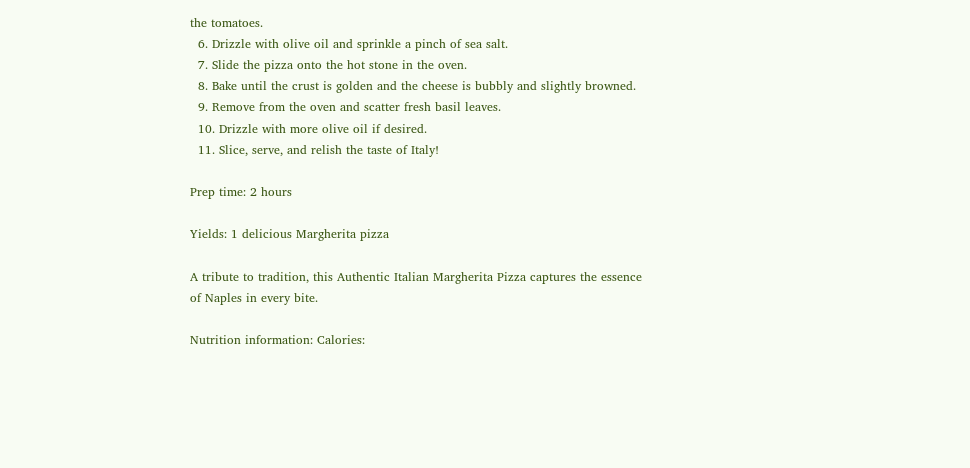the tomatoes.
  6. Drizzle with olive oil and sprinkle a pinch of sea salt.
  7. Slide the pizza onto the hot stone in the oven.
  8. Bake until the crust is golden and the cheese is bubbly and slightly browned.
  9. Remove from the oven and scatter fresh basil leaves.
  10. Drizzle with more olive oil if desired.
  11. Slice, serve, and relish the taste of Italy!

Prep time: 2 hours

Yields: 1 delicious Margherita pizza

A tribute to tradition, this Authentic Italian Margherita Pizza captures the essence of Naples in every bite.

Nutrition information: Calories: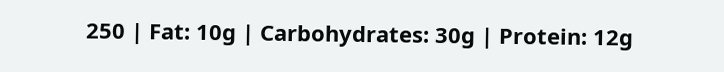250 | Fat: 10g | Carbohydrates: 30g | Protein: 12g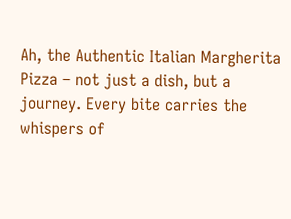Ah, the Authentic Italian Margherita Pizza – not just a dish, but a journey. Every bite carries the whispers of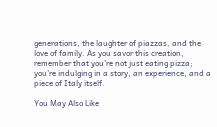generations, the laughter of piazzas, and the love of family. As you savor this creation, remember that you’re not just eating pizza; you’re indulging in a story, an experience, and a piece of Italy itself.

You May Also Like